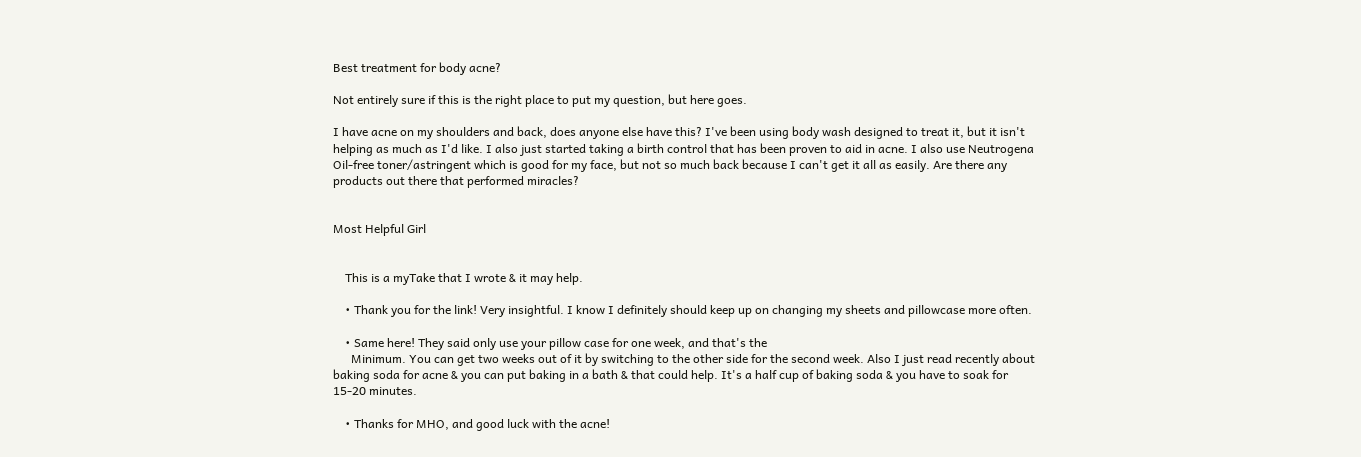Best treatment for body acne?

Not entirely sure if this is the right place to put my question, but here goes.

I have acne on my shoulders and back, does anyone else have this? I've been using body wash designed to treat it, but it isn't helping as much as I'd like. I also just started taking a birth control that has been proven to aid in acne. I also use Neutrogena Oil-free toner/astringent which is good for my face, but not so much back because I can't get it all as easily. Are there any products out there that performed miracles?


Most Helpful Girl


    This is a myTake that I wrote & it may help.

    • Thank you for the link! Very insightful. I know I definitely should keep up on changing my sheets and pillowcase more often.

    • Same here! They said only use your pillow case for one week, and that's the
      Minimum. You can get two weeks out of it by switching to the other side for the second week. Also I just read recently about baking soda for acne & you can put baking in a bath & that could help. It's a half cup of baking soda & you have to soak for 15-20 minutes.

    • Thanks for MHO, and good luck with the acne!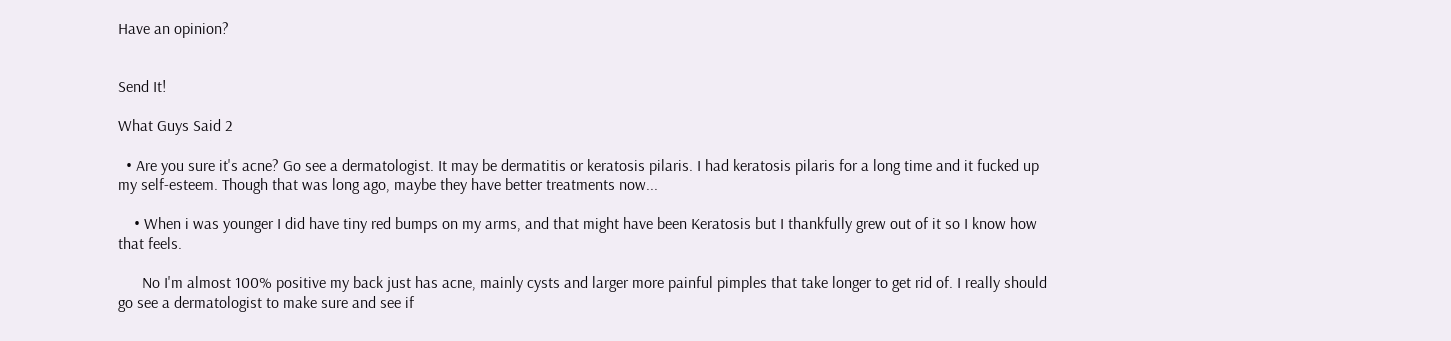Have an opinion?


Send It!

What Guys Said 2

  • Are you sure it's acne? Go see a dermatologist. It may be dermatitis or keratosis pilaris. I had keratosis pilaris for a long time and it fucked up my self-esteem. Though that was long ago, maybe they have better treatments now...

    • When i was younger I did have tiny red bumps on my arms, and that might have been Keratosis but I thankfully grew out of it so I know how that feels.

      No I'm almost 100% positive my back just has acne, mainly cysts and larger more painful pimples that take longer to get rid of. I really should go see a dermatologist to make sure and see if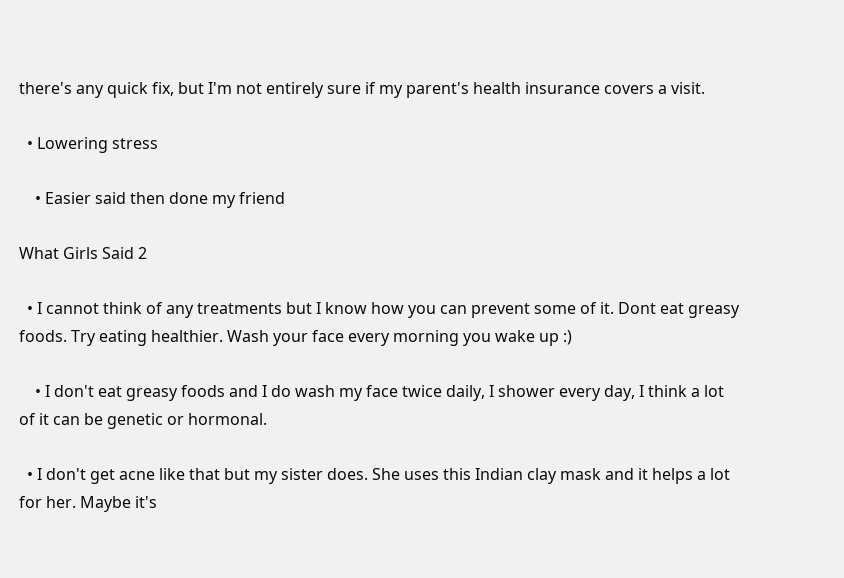there's any quick fix, but I'm not entirely sure if my parent's health insurance covers a visit.

  • Lowering stress

    • Easier said then done my friend

What Girls Said 2

  • I cannot think of any treatments but I know how you can prevent some of it. Dont eat greasy foods. Try eating healthier. Wash your face every morning you wake up :)

    • I don't eat greasy foods and I do wash my face twice daily, I shower every day, I think a lot of it can be genetic or hormonal.

  • I don't get acne like that but my sister does. She uses this Indian clay mask and it helps a lot for her. Maybe it's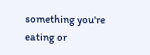something you're eating or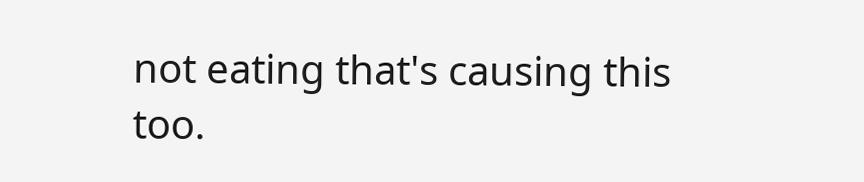not eating that's causing this too.